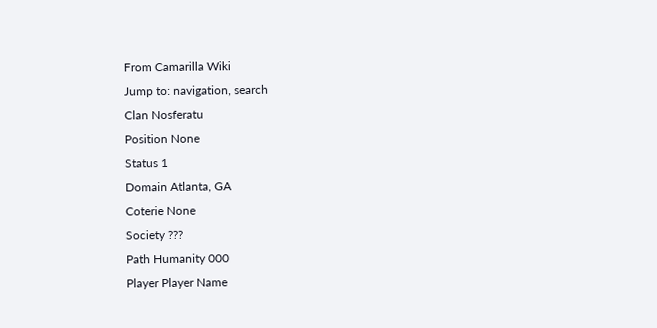From Camarilla Wiki
Jump to: navigation, search
Clan Nosferatu
Position None
Status 1
Domain Atlanta, GA
Coterie None
Society ???
Path Humanity 000
Player Player Name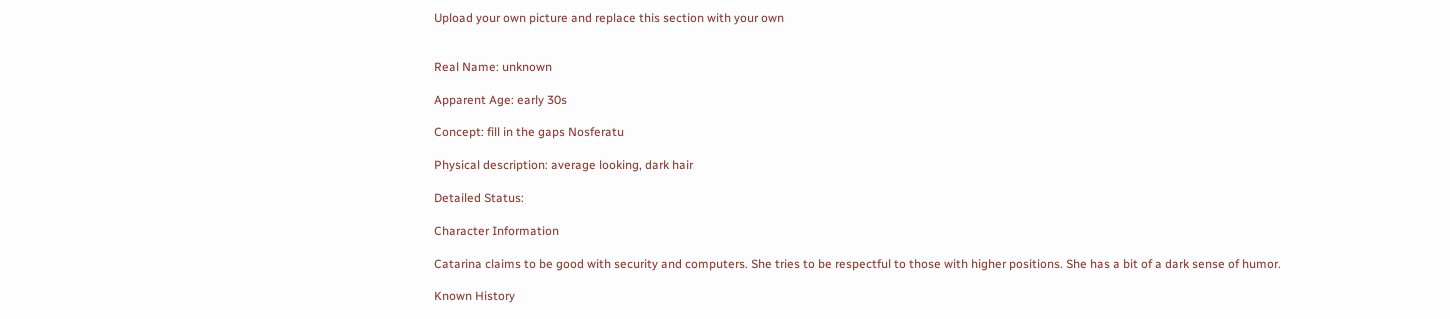Upload your own picture and replace this section with your own


Real Name: unknown

Apparent Age: early 30s

Concept: fill in the gaps Nosferatu

Physical description: average looking, dark hair

Detailed Status:

Character Information

Catarina claims to be good with security and computers. She tries to be respectful to those with higher positions. She has a bit of a dark sense of humor.

Known History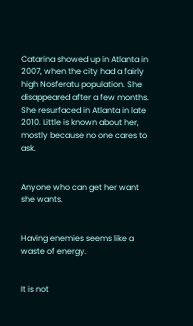Catarina showed up in Atlanta in 2007, when the city had a fairly high Nosferatu population. She disappeared after a few months. She resurfaced in Atlanta in late 2010. Little is known about her, mostly because no one cares to ask.


Anyone who can get her want she wants.


Having enemies seems like a waste of energy.


It is not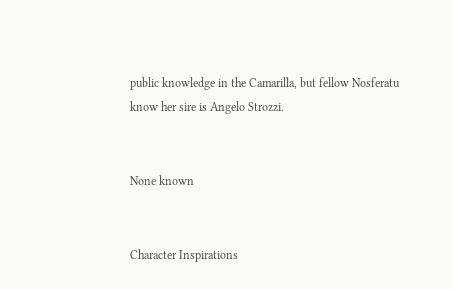public knowledge in the Camarilla, but fellow Nosferatu know her sire is Angelo Strozzi.


None known


Character Inspirations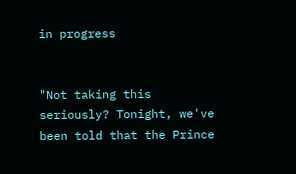in progress


"Not taking this seriously? Tonight, we've been told that the Prince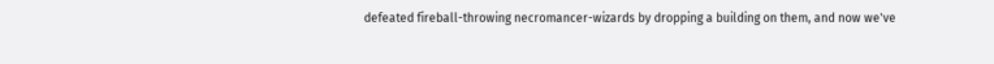defeated fireball-throwing necromancer-wizards by dropping a building on them, and now we've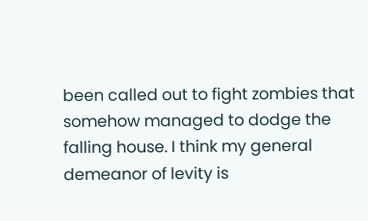been called out to fight zombies that somehow managed to dodge the falling house. I think my general demeanor of levity is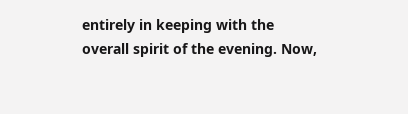entirely in keeping with the overall spirit of the evening. Now,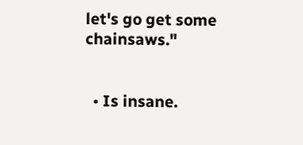let's go get some chainsaws."


  • Is insane.